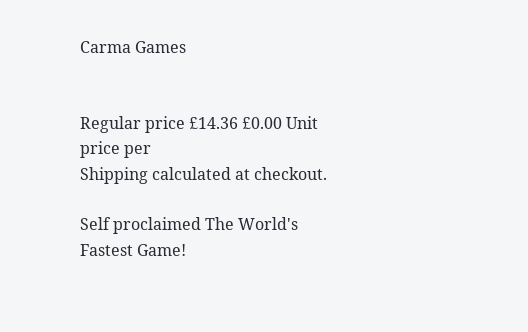Carma Games


Regular price £14.36 £0.00 Unit price per
Shipping calculated at checkout.

Self proclaimed The World's Fastest Game!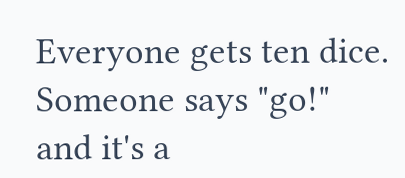Everyone gets ten dice.  Someone says "go!" and it's a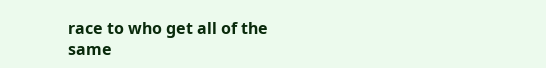race to who get all of the same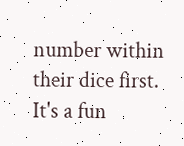number within their dice first.  It's a fun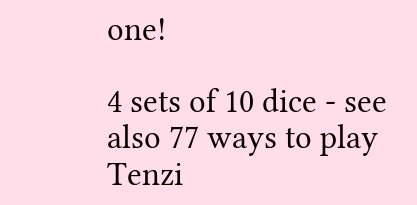one!

4 sets of 10 dice - see also 77 ways to play Tenzi